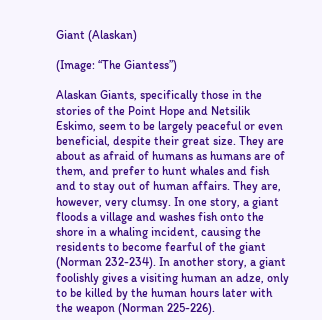Giant (Alaskan)

(Image: “The Giantess”)

Alaskan Giants, specifically those in the stories of the Point Hope and Netsilik Eskimo, seem to be largely peaceful or even beneficial, despite their great size. They are about as afraid of humans as humans are of them, and prefer to hunt whales and fish and to stay out of human affairs. They are, however, very clumsy. In one story, a giant floods a village and washes fish onto the shore in a whaling incident, causing the residents to become fearful of the giant (Norman 232-234). In another story, a giant foolishly gives a visiting human an adze, only to be killed by the human hours later with the weapon (Norman 225-226).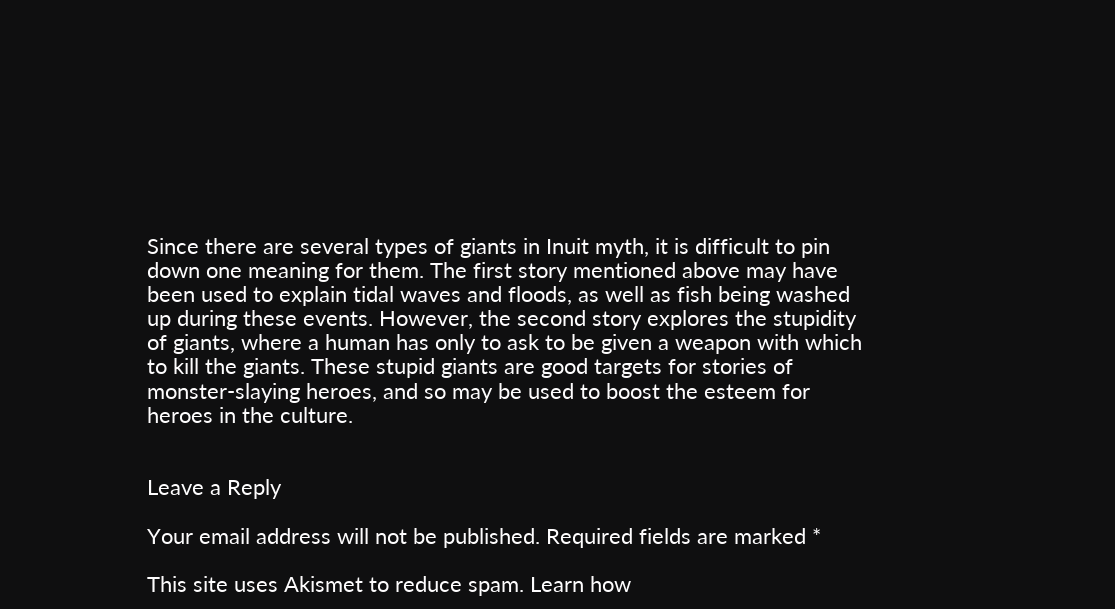Since there are several types of giants in Inuit myth, it is difficult to pin down one meaning for them. The first story mentioned above may have been used to explain tidal waves and floods, as well as fish being washed up during these events. However, the second story explores the stupidity of giants, where a human has only to ask to be given a weapon with which to kill the giants. These stupid giants are good targets for stories of monster-slaying heroes, and so may be used to boost the esteem for heroes in the culture.


Leave a Reply

Your email address will not be published. Required fields are marked *

This site uses Akismet to reduce spam. Learn how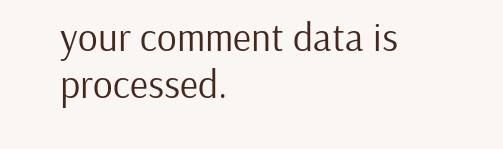your comment data is processed.